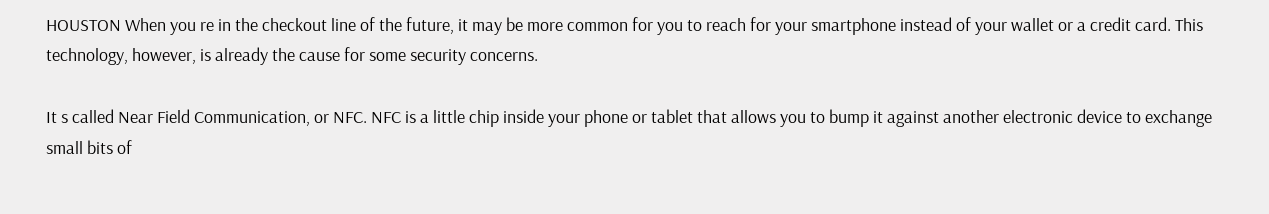HOUSTON When you re in the checkout line of the future, it may be more common for you to reach for your smartphone instead of your wallet or a credit card. This technology, however, is already the cause for some security concerns.

It s called Near Field Communication, or NFC. NFC is a little chip inside your phone or tablet that allows you to bump it against another electronic device to exchange small bits of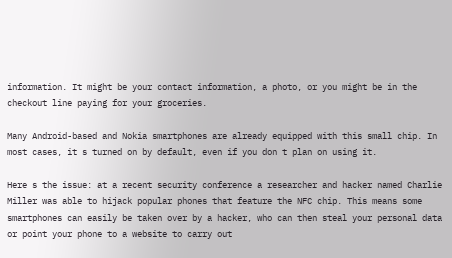information. It might be your contact information, a photo, or you might be in the checkout line paying for your groceries.

Many Android-based and Nokia smartphones are already equipped with this small chip. In most cases, it s turned on by default, even if you don t plan on using it.

Here s the issue: at a recent security conference a researcher and hacker named Charlie Miller was able to hijack popular phones that feature the NFC chip. This means some smartphones can easily be taken over by a hacker, who can then steal your personal data or point your phone to a website to carry out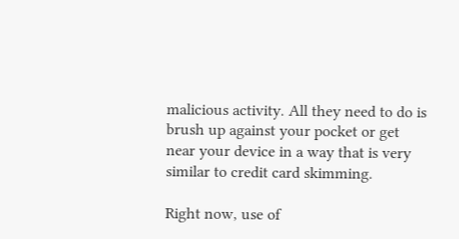malicious activity. All they need to do is brush up against your pocket or get near your device in a way that is very similar to credit card skimming.

Right now, use of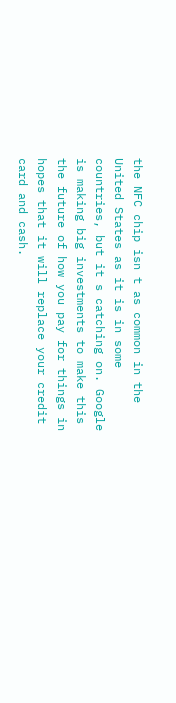the NFC chip isn t as common in the United States as it is in some countries, but it s catching on. Google is making big investments to make this the future of how you pay for things in hopes that it will replace your credit card and cash.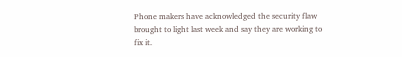Phone makers have acknowledged the security flaw brought to light last week and say they are working to fix it.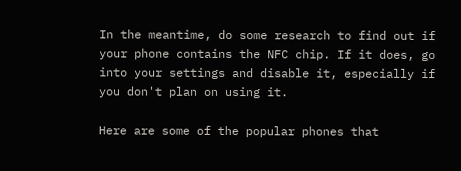In the meantime, do some research to find out if your phone contains the NFC chip. If it does, go into your settings and disable it, especially if you don't plan on using it.

Here are some of the popular phones that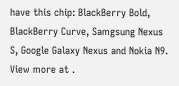have this chip: BlackBerry Bold, BlackBerry Curve, Samgsung Nexus S, Google Galaxy Nexus and Nokia N9. View more at .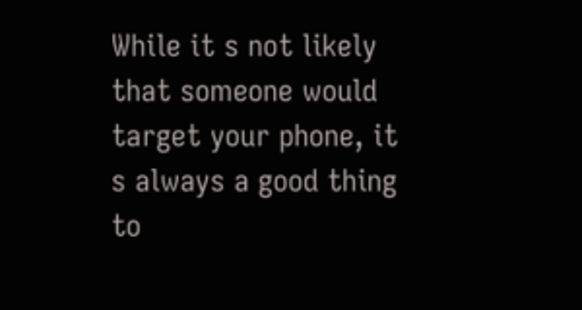While it s not likely that someone would target your phone, it s always a good thing to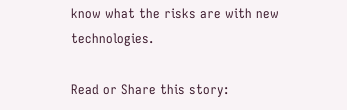know what the risks are with new technologies.

Read or Share this story: